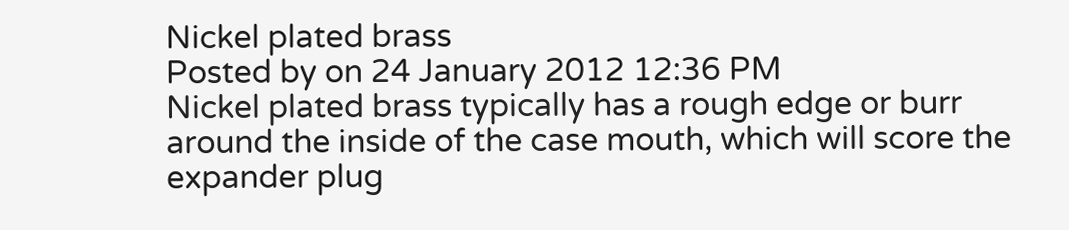Nickel plated brass
Posted by on 24 January 2012 12:36 PM
Nickel plated brass typically has a rough edge or burr around the inside of the case mouth, which will score the expander plug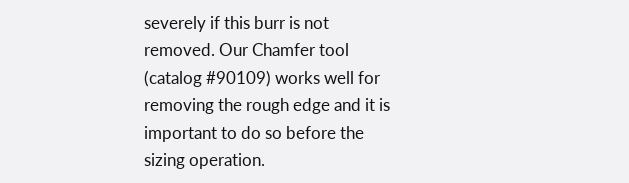severely if this burr is not removed. Our Chamfer tool (catalog #90109) works well for removing the rough edge and it is important to do so before the sizing operation.